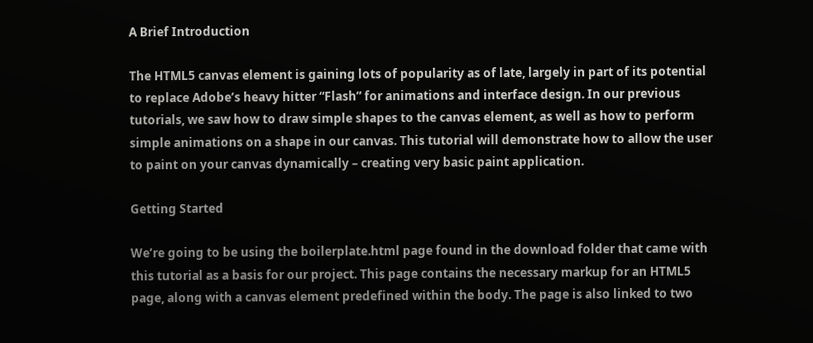A Brief Introduction

The HTML5 canvas element is gaining lots of popularity as of late, largely in part of its potential to replace Adobe’s heavy hitter “Flash” for animations and interface design. In our previous tutorials, we saw how to draw simple shapes to the canvas element, as well as how to perform simple animations on a shape in our canvas. This tutorial will demonstrate how to allow the user to paint on your canvas dynamically – creating very basic paint application.

Getting Started

We’re going to be using the boilerplate.html page found in the download folder that came with this tutorial as a basis for our project. This page contains the necessary markup for an HTML5 page, along with a canvas element predefined within the body. The page is also linked to two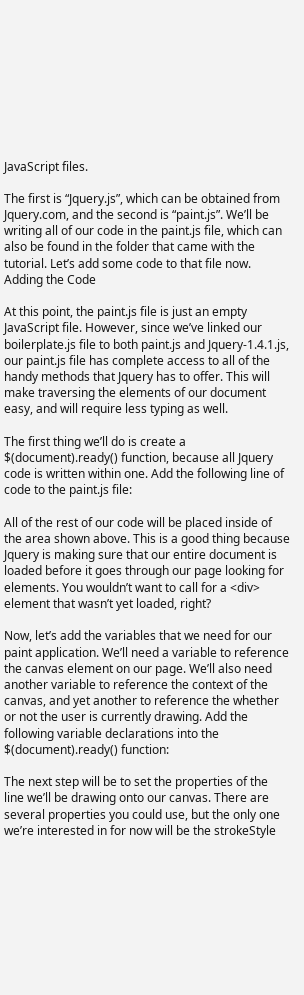JavaScript files.

The first is “Jquery.js”, which can be obtained from Jquery.com, and the second is “paint.js”. We’ll be writing all of our code in the paint.js file, which can also be found in the folder that came with the tutorial. Let’s add some code to that file now.
Adding the Code

At this point, the paint.js file is just an empty JavaScript file. However, since we’ve linked our boilerplate.js file to both paint.js and Jquery-1.4.1.js, our paint.js file has complete access to all of the handy methods that Jquery has to offer. This will make traversing the elements of our document easy, and will require less typing as well.

The first thing we’ll do is create a $(document).ready() function, because all Jquery code is written within one. Add the following line of code to the paint.js file:

All of the rest of our code will be placed inside of the area shown above. This is a good thing because Jquery is making sure that our entire document is loaded before it goes through our page looking for elements. You wouldn’t want to call for a <div> element that wasn’t yet loaded, right?

Now, let’s add the variables that we need for our paint application. We’ll need a variable to reference the canvas element on our page. We’ll also need another variable to reference the context of the canvas, and yet another to reference the whether or not the user is currently drawing. Add the following variable declarations into the $(document).ready() function:

The next step will be to set the properties of the line we’ll be drawing onto our canvas. There are several properties you could use, but the only one we’re interested in for now will be the strokeStyle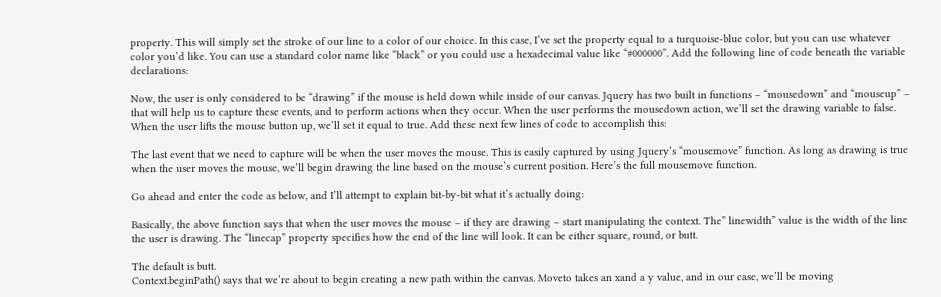property. This will simply set the stroke of our line to a color of our choice. In this case, I’ve set the property equal to a turquoise-blue color, but you can use whatever color you’d like. You can use a standard color name like “black” or you could use a hexadecimal value like “#000000”. Add the following line of code beneath the variable declarations:

Now, the user is only considered to be “drawing” if the mouse is held down while inside of our canvas. Jquery has two built in functions – “mousedown” and “mouseup” – that will help us to capture these events, and to perform actions when they occur. When the user performs the mousedown action, we’ll set the drawing variable to false. When the user lifts the mouse button up, we’ll set it equal to true. Add these next few lines of code to accomplish this:

The last event that we need to capture will be when the user moves the mouse. This is easily captured by using Jquery’s “mousemove” function. As long as drawing is true when the user moves the mouse, we’ll begin drawing the line based on the mouse’s current position. Here’s the full mousemove function.

Go ahead and enter the code as below, and I’ll attempt to explain bit-by-bit what it’s actually doing:

Basically, the above function says that when the user moves the mouse – if they are drawing – start manipulating the context. The” linewidth” value is the width of the line the user is drawing. The “linecap” property specifies how the end of the line will look. It can be either square, round, or butt.

The default is butt.
Context.beginPath() says that we’re about to begin creating a new path within the canvas. Moveto takes an xand a y value, and in our case, we’ll be moving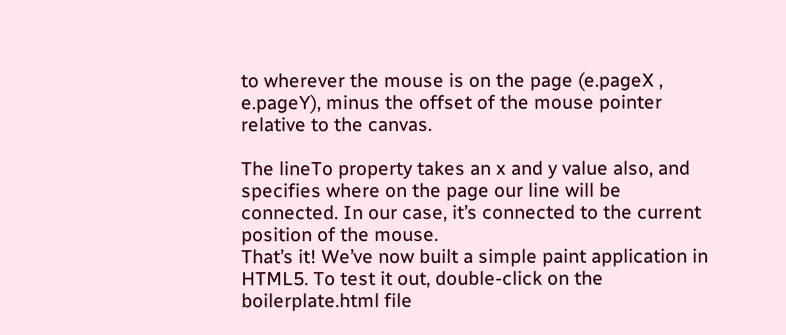to wherever the mouse is on the page (e.pageX , e.pageY), minus the offset of the mouse pointer relative to the canvas.

The lineTo property takes an x and y value also, and specifies where on the page our line will be connected. In our case, it’s connected to the current position of the mouse.
That’s it! We’ve now built a simple paint application in HTML5. To test it out, double-click on the boilerplate.html file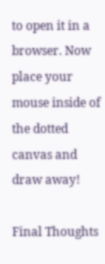to open it in a browser. Now place your mouse inside of the dotted canvas and draw away!

Final Thoughts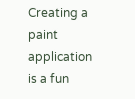Creating a paint application is a fun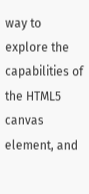way to explore the capabilities of the HTML5 canvas element, and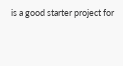is a good starter project for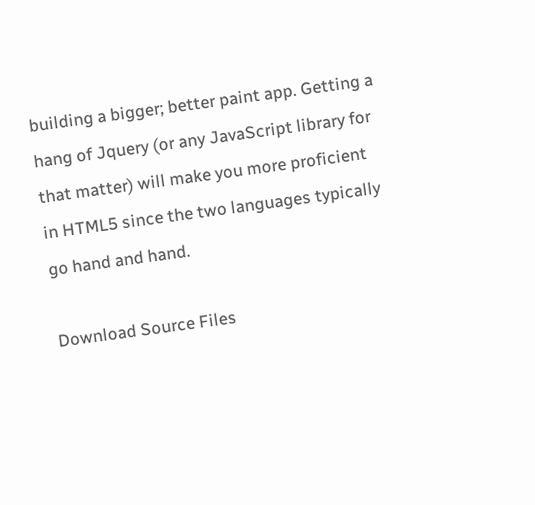building a bigger; better paint app. Getting a hang of Jquery (or any JavaScript library for that matter) will make you more proficient in HTML5 since the two languages typically go hand and hand.

Download Source Files